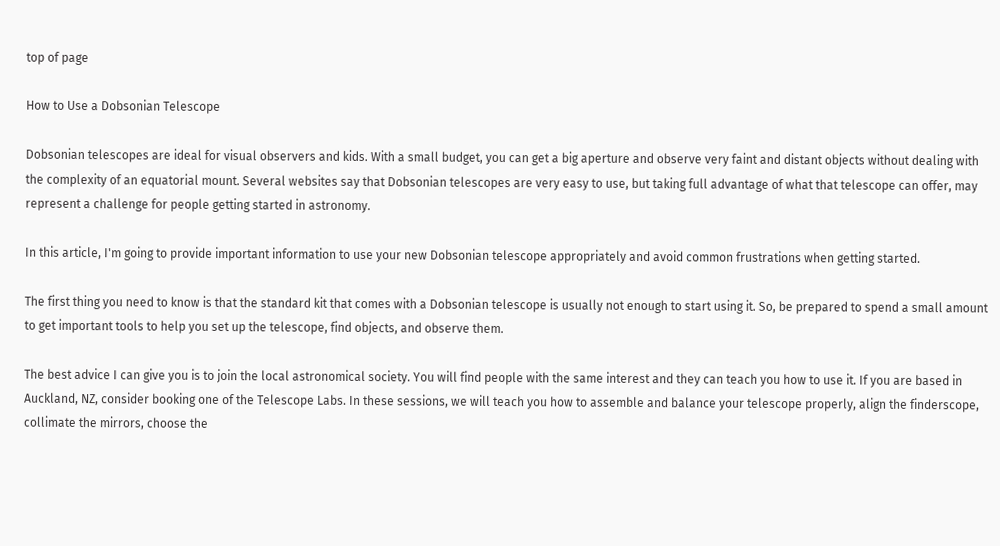top of page

How to Use a Dobsonian Telescope

Dobsonian telescopes are ideal for visual observers and kids. With a small budget, you can get a big aperture and observe very faint and distant objects without dealing with the complexity of an equatorial mount. Several websites say that Dobsonian telescopes are very easy to use, but taking full advantage of what that telescope can offer, may represent a challenge for people getting started in astronomy.

In this article, I'm going to provide important information to use your new Dobsonian telescope appropriately and avoid common frustrations when getting started.

The first thing you need to know is that the standard kit that comes with a Dobsonian telescope is usually not enough to start using it. So, be prepared to spend a small amount to get important tools to help you set up the telescope, find objects, and observe them.

The best advice I can give you is to join the local astronomical society. You will find people with the same interest and they can teach you how to use it. If you are based in Auckland, NZ, consider booking one of the Telescope Labs. In these sessions, we will teach you how to assemble and balance your telescope properly, align the finderscope, collimate the mirrors, choose the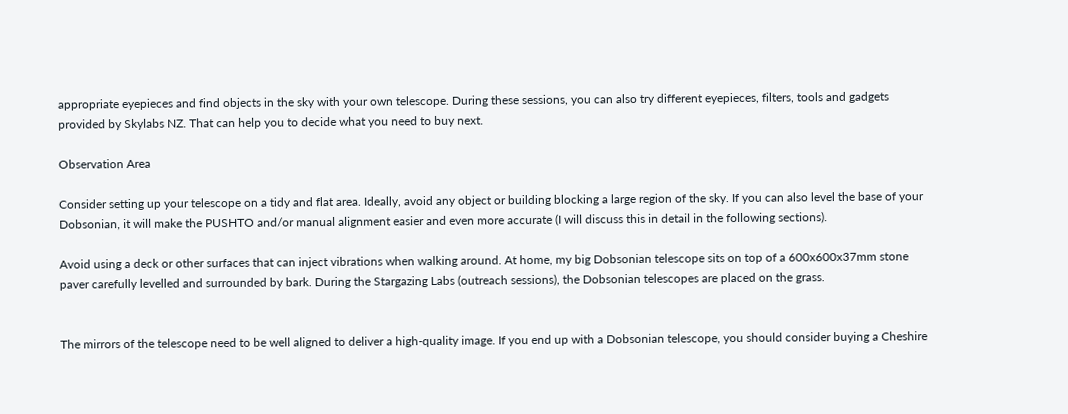appropriate eyepieces and find objects in the sky with your own telescope. During these sessions, you can also try different eyepieces, filters, tools and gadgets provided by Skylabs NZ. That can help you to decide what you need to buy next.

Observation Area

Consider setting up your telescope on a tidy and flat area. Ideally, avoid any object or building blocking a large region of the sky. If you can also level the base of your Dobsonian, it will make the PUSHTO and/or manual alignment easier and even more accurate (I will discuss this in detail in the following sections).

Avoid using a deck or other surfaces that can inject vibrations when walking around. At home, my big Dobsonian telescope sits on top of a 600x600x37mm stone paver carefully levelled and surrounded by bark. During the Stargazing Labs (outreach sessions), the Dobsonian telescopes are placed on the grass.


The mirrors of the telescope need to be well aligned to deliver a high-quality image. If you end up with a Dobsonian telescope, you should consider buying a Cheshire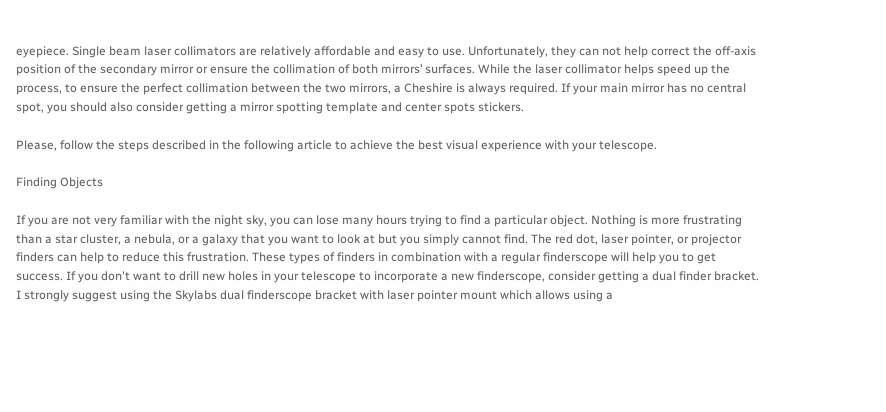eyepiece. Single beam laser collimators are relatively affordable and easy to use. Unfortunately, they can not help correct the off-axis position of the secondary mirror or ensure the collimation of both mirrors’ surfaces. While the laser collimator helps speed up the process, to ensure the perfect collimation between the two mirrors, a Cheshire is always required. If your main mirror has no central spot, you should also consider getting a mirror spotting template and center spots stickers.

Please, follow the steps described in the following article to achieve the best visual experience with your telescope.

Finding Objects

If you are not very familiar with the night sky, you can lose many hours trying to find a particular object. Nothing is more frustrating than a star cluster, a nebula, or a galaxy that you want to look at but you simply cannot find. The red dot, laser pointer, or projector finders can help to reduce this frustration. These types of finders in combination with a regular finderscope will help you to get success. If you don't want to drill new holes in your telescope to incorporate a new finderscope, consider getting a dual finder bracket. I strongly suggest using the Skylabs dual finderscope bracket with laser pointer mount which allows using a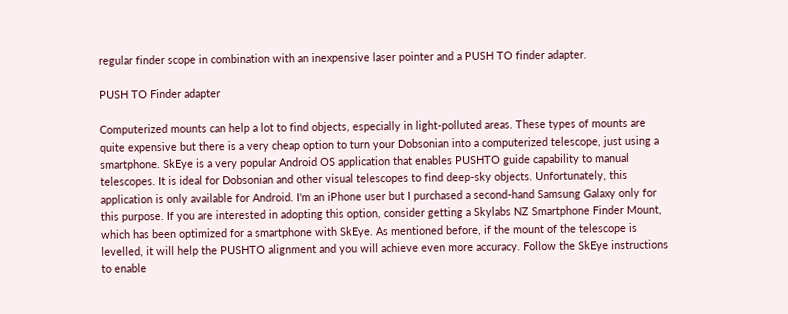regular finder scope in combination with an inexpensive laser pointer and a PUSH TO finder adapter.

PUSH TO Finder adapter

Computerized mounts can help a lot to find objects, especially in light-polluted areas. These types of mounts are quite expensive but there is a very cheap option to turn your Dobsonian into a computerized telescope, just using a smartphone. SkEye is a very popular Android OS application that enables PUSHTO guide capability to manual telescopes. It is ideal for Dobsonian and other visual telescopes to find deep-sky objects. Unfortunately, this application is only available for Android. I'm an iPhone user but I purchased a second-hand Samsung Galaxy only for this purpose. If you are interested in adopting this option, consider getting a Skylabs NZ Smartphone Finder Mount, which has been optimized for a smartphone with SkEye. As mentioned before, if the mount of the telescope is levelled, it will help the PUSHTO alignment and you will achieve even more accuracy. Follow the SkEye instructions to enable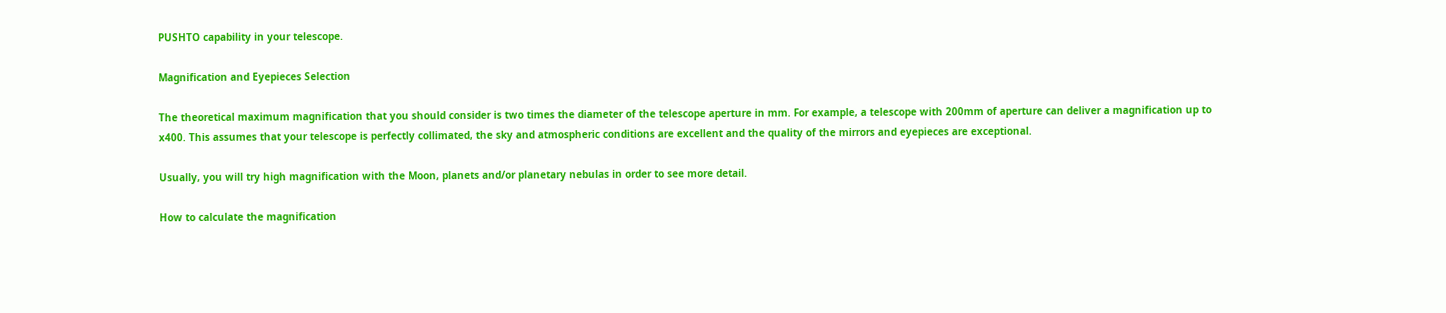PUSHTO capability in your telescope.

Magnification and Eyepieces Selection

The theoretical maximum magnification that you should consider is two times the diameter of the telescope aperture in mm. For example, a telescope with 200mm of aperture can deliver a magnification up to x400. This assumes that your telescope is perfectly collimated, the sky and atmospheric conditions are excellent and the quality of the mirrors and eyepieces are exceptional.

Usually, you will try high magnification with the Moon, planets and/or planetary nebulas in order to see more detail.

How to calculate the magnification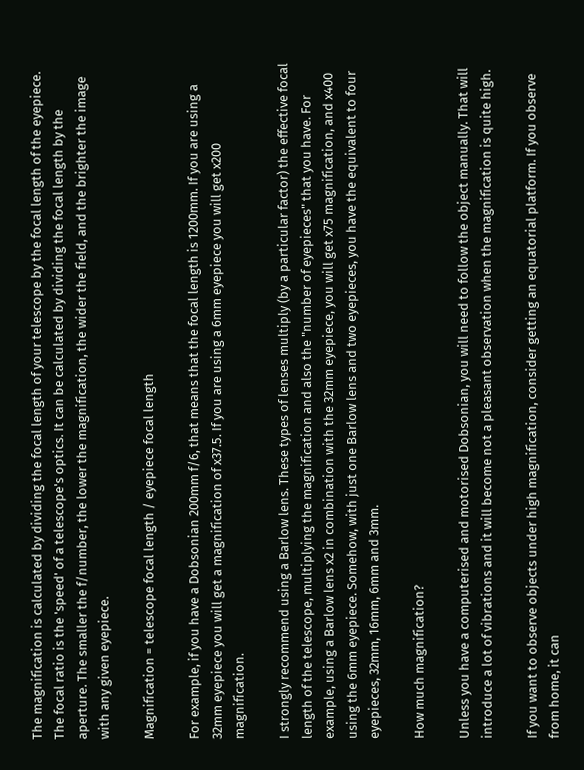The magnification is calculated by dividing the focal length of your telescope by the focal length of the eyepiece. The focal ratio is the 'speed' of a telescope's optics. It can be calculated by dividing the focal length by the aperture. The smaller the f/number, the lower the magnification, the wider the field, and the brighter the image with any given eyepiece.

Magnification = telescope focal length / eyepiece focal length

For example, if you have a Dobsonian 200mm f/6, that means that the focal length is 1200mm. If you are using a 32mm eyepiece you will get a magnification of x37.5. If you are using a 6mm eyepiece you will get x200 magnification.

I strongly recommend using a Barlow lens. These types of lenses multiply (by a particular factor) the effective focal length of the telescope, multiplying the magnification and also the "number of eyepieces" that you have. For example, using a Barlow lens x2 in combination with the 32mm eyepiece, you will get x75 magnification, and x400 using the 6mm eyepiece. Somehow, with just one Barlow lens and two eyepieces, you have the equivalent to four eyepieces, 32mm, 16mm, 6mm and 3mm.

How much magnification?

Unless you have a computerised and motorised Dobsonian, you will need to follow the object manually. That will introduce a lot of vibrations and it will become not a pleasant observation when the magnification is quite high.

If you want to observe objects under high magnification, consider getting an equatorial platform. If you observe from home, it can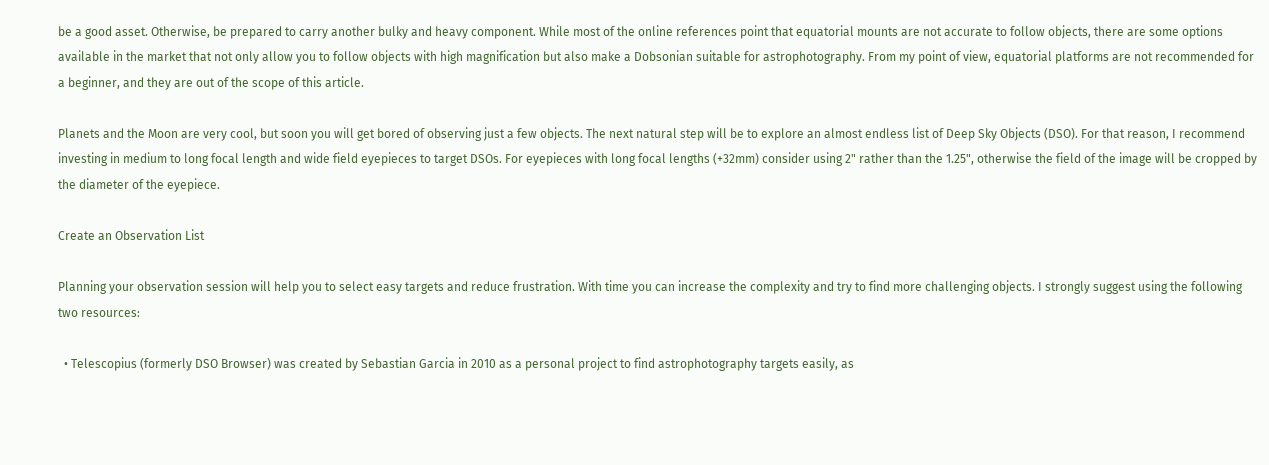be a good asset. Otherwise, be prepared to carry another bulky and heavy component. While most of the online references point that equatorial mounts are not accurate to follow objects, there are some options available in the market that not only allow you to follow objects with high magnification but also make a Dobsonian suitable for astrophotography. From my point of view, equatorial platforms are not recommended for a beginner, and they are out of the scope of this article.

Planets and the Moon are very cool, but soon you will get bored of observing just a few objects. The next natural step will be to explore an almost endless list of Deep Sky Objects (DSO). For that reason, I recommend investing in medium to long focal length and wide field eyepieces to target DSOs. For eyepieces with long focal lengths (+32mm) consider using 2" rather than the 1.25", otherwise the field of the image will be cropped by the diameter of the eyepiece.

Create an Observation List

Planning your observation session will help you to select easy targets and reduce frustration. With time you can increase the complexity and try to find more challenging objects. I strongly suggest using the following two resources:

  • Telescopius (formerly DSO Browser) was created by Sebastian Garcia in 2010 as a personal project to find astrophotography targets easily, as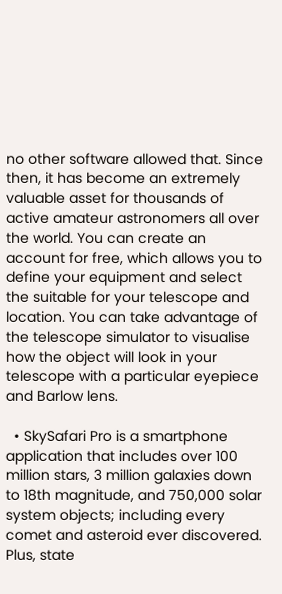no other software allowed that. Since then, it has become an extremely valuable asset for thousands of active amateur astronomers all over the world. You can create an account for free, which allows you to define your equipment and select the suitable for your telescope and location. You can take advantage of the telescope simulator to visualise how the object will look in your telescope with a particular eyepiece and Barlow lens.

  • SkySafari Pro is a smartphone application that includes over 100 million stars, 3 million galaxies down to 18th magnitude, and 750,000 solar system objects; including every comet and asteroid ever discovered. Plus, state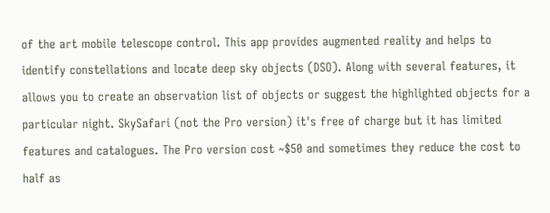of the art mobile telescope control. This app provides augmented reality and helps to identify constellations and locate deep sky objects (DSO). Along with several features, it allows you to create an observation list of objects or suggest the highlighted objects for a particular night. SkySafari (not the Pro version) it's free of charge but it has limited features and catalogues. The Pro version cost ~$50 and sometimes they reduce the cost to half as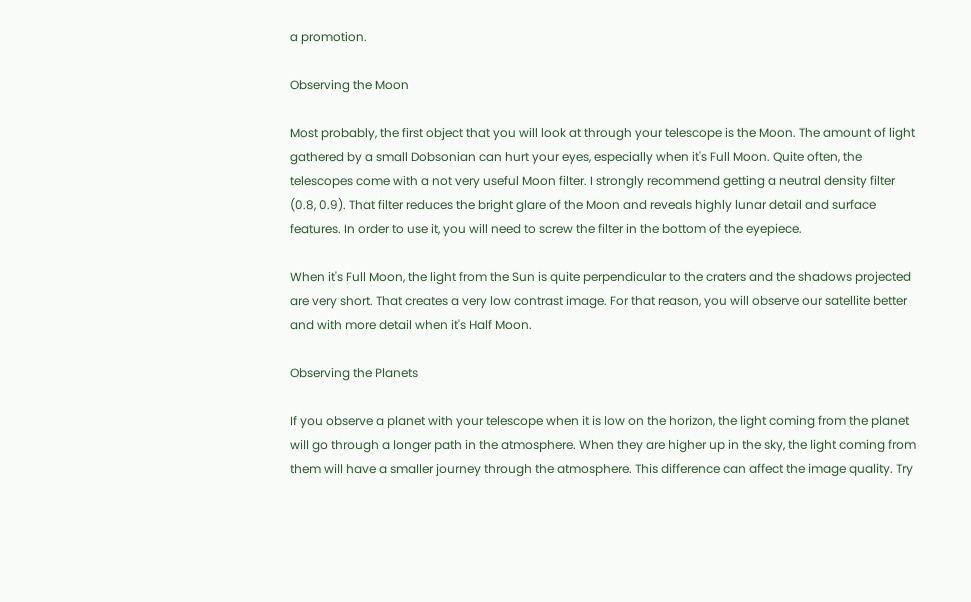a promotion.

Observing the Moon

Most probably, the first object that you will look at through your telescope is the Moon. The amount of light gathered by a small Dobsonian can hurt your eyes, especially when it's Full Moon. Quite often, the telescopes come with a not very useful Moon filter. I strongly recommend getting a neutral density filter (0.8, 0.9). That filter reduces the bright glare of the Moon and reveals highly lunar detail and surface features. In order to use it, you will need to screw the filter in the bottom of the eyepiece.

When it's Full Moon, the light from the Sun is quite perpendicular to the craters and the shadows projected are very short. That creates a very low contrast image. For that reason, you will observe our satellite better and with more detail when it's Half Moon.

Observing the Planets

If you observe a planet with your telescope when it is low on the horizon, the light coming from the planet will go through a longer path in the atmosphere. When they are higher up in the sky, the light coming from them will have a smaller journey through the atmosphere. This difference can affect the image quality. Try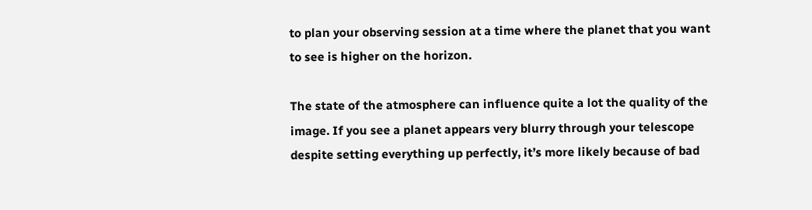to plan your observing session at a time where the planet that you want to see is higher on the horizon.

The state of the atmosphere can influence quite a lot the quality of the image. If you see a planet appears very blurry through your telescope despite setting everything up perfectly, it’s more likely because of bad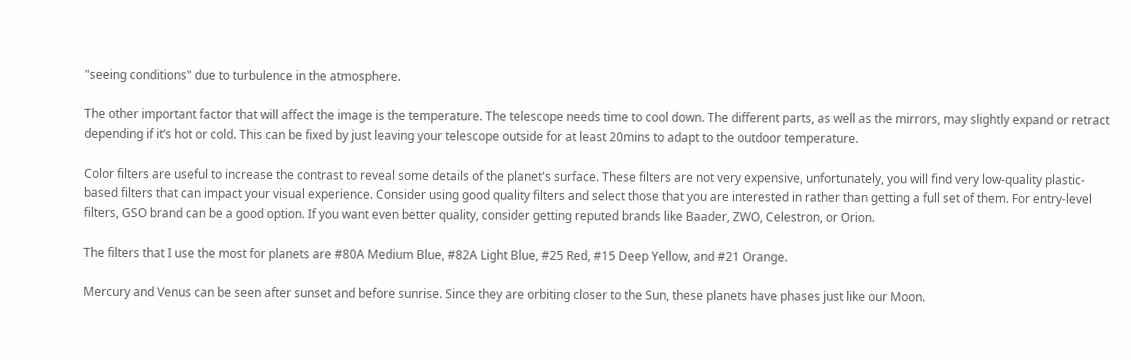"seeing conditions" due to turbulence in the atmosphere.

The other important factor that will affect the image is the temperature. The telescope needs time to cool down. The different parts, as well as the mirrors, may slightly expand or retract depending if it’s hot or cold. This can be fixed by just leaving your telescope outside for at least 20mins to adapt to the outdoor temperature.

Color filters are useful to increase the contrast to reveal some details of the planet's surface. These filters are not very expensive, unfortunately, you will find very low-quality plastic-based filters that can impact your visual experience. Consider using good quality filters and select those that you are interested in rather than getting a full set of them. For entry-level filters, GSO brand can be a good option. If you want even better quality, consider getting reputed brands like Baader, ZWO, Celestron, or Orion.

The filters that I use the most for planets are #80A Medium Blue, #82A Light Blue, #25 Red, #15 Deep Yellow, and #21 Orange.

Mercury and Venus can be seen after sunset and before sunrise. Since they are orbiting closer to the Sun, these planets have phases just like our Moon.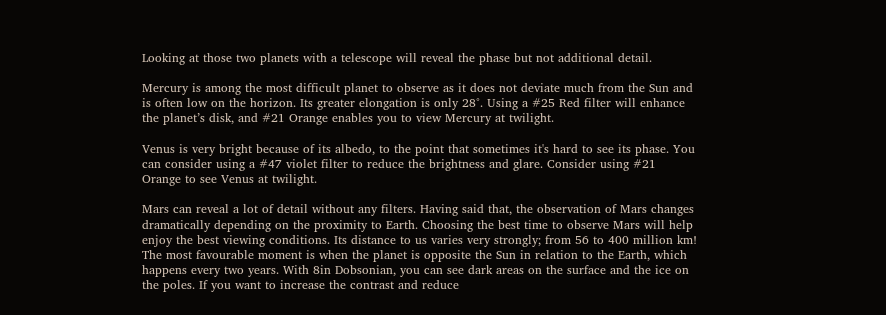Looking at those two planets with a telescope will reveal the phase but not additional detail.

Mercury is among the most difficult planet to observe as it does not deviate much from the Sun and is often low on the horizon. Its greater elongation is only 28°. Using a #25 Red filter will enhance the planet’s disk, and #21 Orange enables you to view Mercury at twilight.

Venus is very bright because of its albedo, to the point that sometimes it's hard to see its phase. You can consider using a #47 violet filter to reduce the brightness and glare. Consider using #21 Orange to see Venus at twilight.

Mars can reveal a lot of detail without any filters. Having said that, the observation of Mars changes dramatically depending on the proximity to Earth. Choosing the best time to observe Mars will help enjoy the best viewing conditions. Its distance to us varies very strongly; from 56 to 400 million km! The most favourable moment is when the planet is opposite the Sun in relation to the Earth, which happens every two years. With 8in Dobsonian, you can see dark areas on the surface and the ice on the poles. If you want to increase the contrast and reduce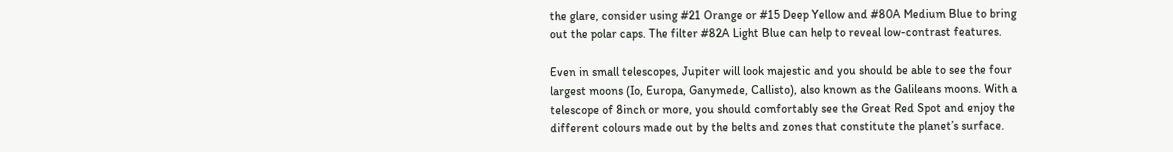the glare, consider using #21 Orange or #15 Deep Yellow and #80A Medium Blue to bring out the polar caps. The filter #82A Light Blue can help to reveal low-contrast features.

Even in small telescopes, Jupiter will look majestic and you should be able to see the four largest moons (Io, Europa, Ganymede, Callisto), also known as the Galileans moons. With a telescope of 8inch or more, you should comfortably see the Great Red Spot and enjoy the different colours made out by the belts and zones that constitute the planet’s surface.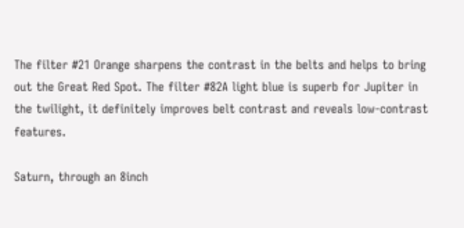The filter #21 Orange sharpens the contrast in the belts and helps to bring out the Great Red Spot. The filter #82A light blue is superb for Jupiter in the twilight, it definitely improves belt contrast and reveals low-contrast features.

Saturn, through an 8inch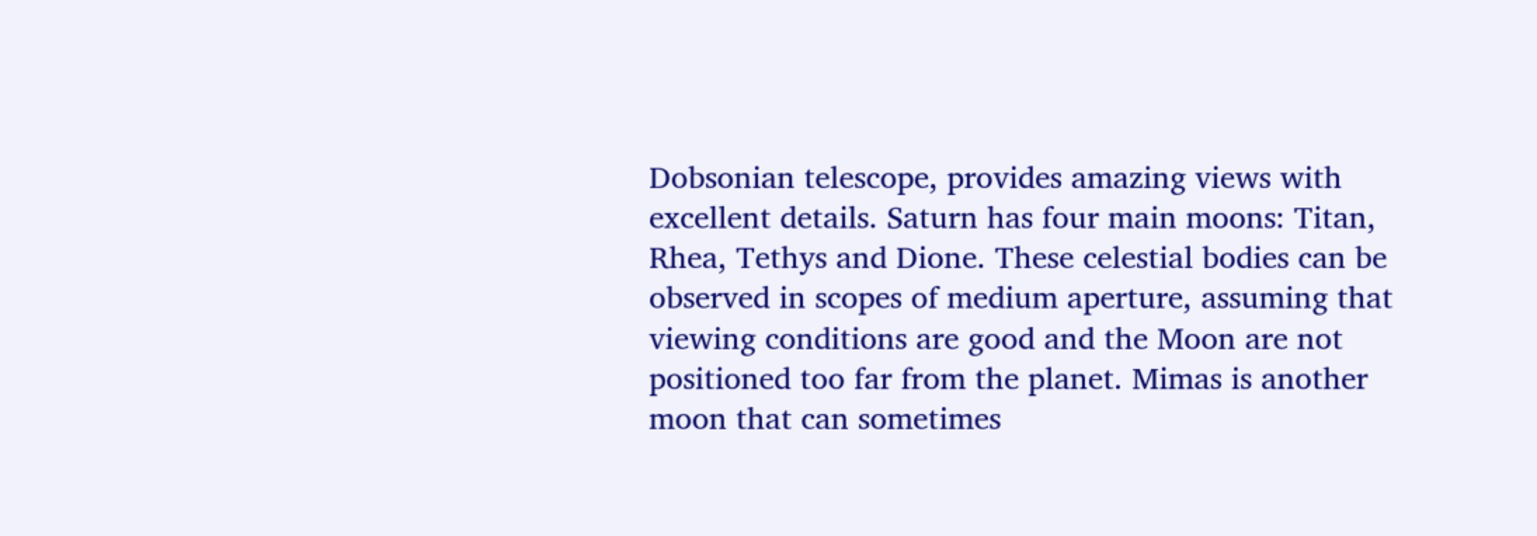Dobsonian telescope, provides amazing views with excellent details. Saturn has four main moons: Titan, Rhea, Tethys and Dione. These celestial bodies can be observed in scopes of medium aperture, assuming that viewing conditions are good and the Moon are not positioned too far from the planet. Mimas is another moon that can sometimes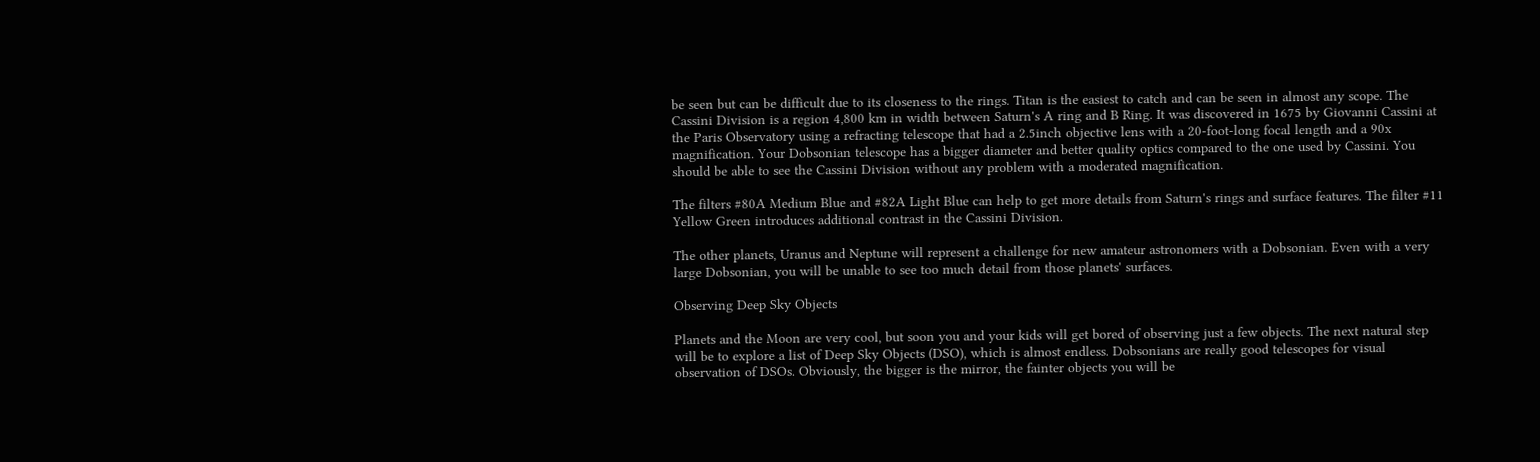be seen but can be difficult due to its closeness to the rings. Titan is the easiest to catch and can be seen in almost any scope. The Cassini Division is a region 4,800 km in width between Saturn's A ring and B Ring. It was discovered in 1675 by Giovanni Cassini at the Paris Observatory using a refracting telescope that had a 2.5inch objective lens with a 20-foot-long focal length and a 90x magnification. Your Dobsonian telescope has a bigger diameter and better quality optics compared to the one used by Cassini. You should be able to see the Cassini Division without any problem with a moderated magnification.

The filters #80A Medium Blue and #82A Light Blue can help to get more details from Saturn's rings and surface features. The filter #11 Yellow Green introduces additional contrast in the Cassini Division.

The other planets, Uranus and Neptune will represent a challenge for new amateur astronomers with a Dobsonian. Even with a very large Dobsonian, you will be unable to see too much detail from those planets' surfaces.

Observing Deep Sky Objects

Planets and the Moon are very cool, but soon you and your kids will get bored of observing just a few objects. The next natural step will be to explore a list of Deep Sky Objects (DSO), which is almost endless. Dobsonians are really good telescopes for visual observation of DSOs. Obviously, the bigger is the mirror, the fainter objects you will be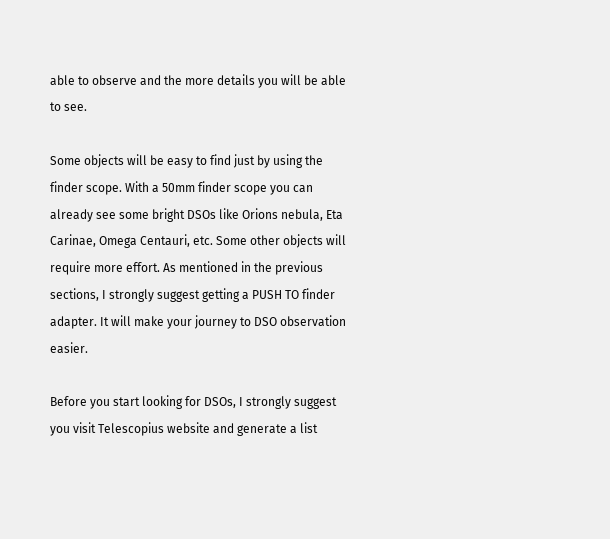able to observe and the more details you will be able to see.

Some objects will be easy to find just by using the finder scope. With a 50mm finder scope you can already see some bright DSOs like Orions nebula, Eta Carinae, Omega Centauri, etc. Some other objects will require more effort. As mentioned in the previous sections, I strongly suggest getting a PUSH TO finder adapter. It will make your journey to DSO observation easier.

Before you start looking for DSOs, I strongly suggest you visit Telescopius website and generate a list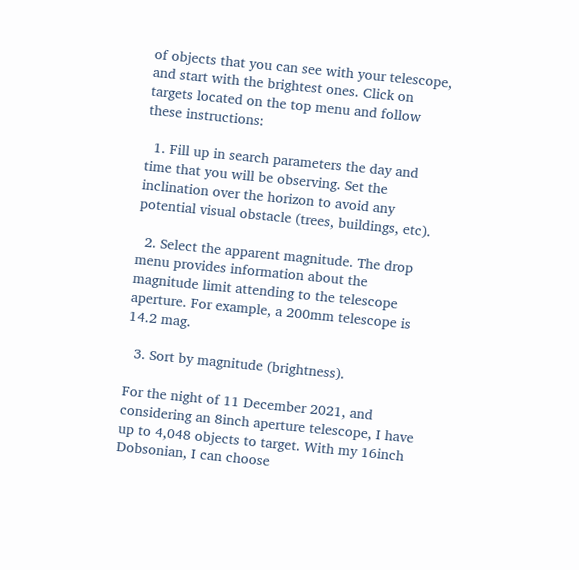of objects that you can see with your telescope, and start with the brightest ones. Click on targets located on the top menu and follow these instructions:

  1. Fill up in search parameters the day and time that you will be observing. Set the inclination over the horizon to avoid any potential visual obstacle (trees, buildings, etc).

  2. Select the apparent magnitude. The drop menu provides information about the magnitude limit attending to the telescope aperture. For example, a 200mm telescope is 14.2 mag.

  3. Sort by magnitude (brightness).

For the night of 11 December 2021, and considering an 8inch aperture telescope, I have up to 4,048 objects to target. With my 16inch Dobsonian, I can choose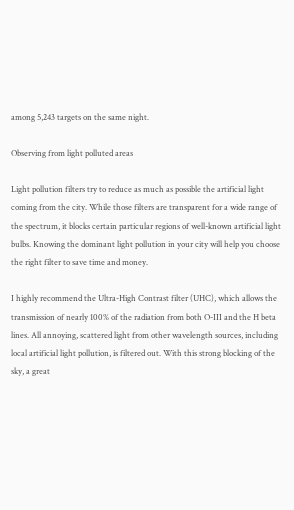among 5,243 targets on the same night.

Observing from light polluted areas

Light pollution filters try to reduce as much as possible the artificial light coming from the city. While those filters are transparent for a wide range of the spectrum, it blocks certain particular regions of well-known artificial light bulbs. Knowing the dominant light pollution in your city will help you choose the right filter to save time and money.

I highly recommend the Ultra-High Contrast filter (UHC), which allows the transmission of nearly 100% of the radiation from both O-III and the H beta lines. All annoying, scattered light from other wavelength sources, including local artificial light pollution, is filtered out. With this strong blocking of the sky, a great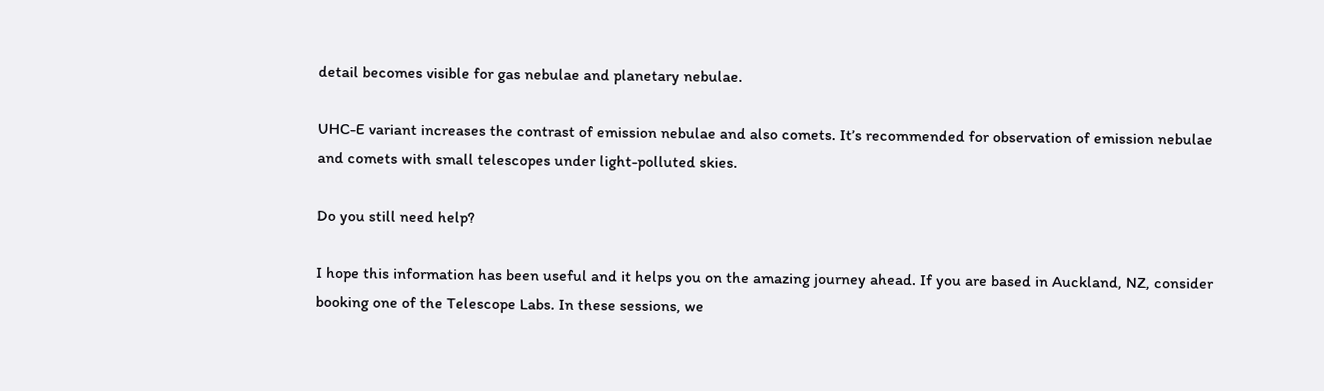detail becomes visible for gas nebulae and planetary nebulae.

UHC-E variant increases the contrast of emission nebulae and also comets. It’s recommended for observation of emission nebulae and comets with small telescopes under light-polluted skies.

Do you still need help?

I hope this information has been useful and it helps you on the amazing journey ahead. If you are based in Auckland, NZ, consider booking one of the Telescope Labs. In these sessions, we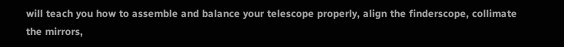will teach you how to assemble and balance your telescope properly, align the finderscope, collimate the mirrors,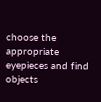choose the appropriate eyepieces and find objects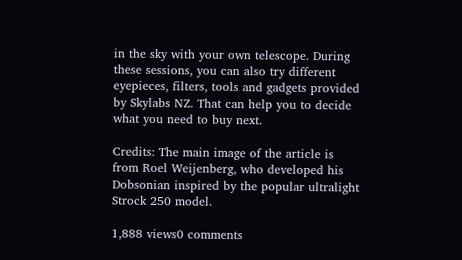in the sky with your own telescope. During these sessions, you can also try different eyepieces, filters, tools and gadgets provided by Skylabs NZ. That can help you to decide what you need to buy next.

Credits: The main image of the article is from Roel Weijenberg, who developed his Dobsonian inspired by the popular ultralight Strock 250 model.

1,888 views0 comments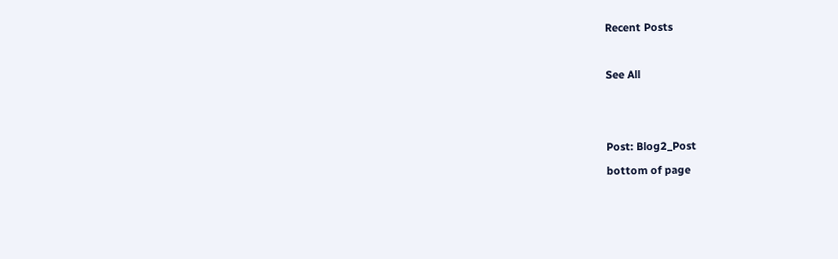Recent Posts

See All


Post: Blog2_Post
bottom of page